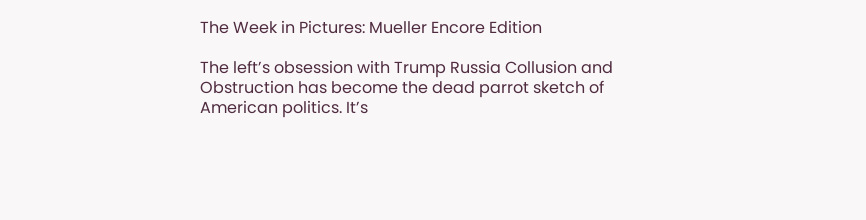The Week in Pictures: Mueller Encore Edition

The left’s obsession with Trump Russia Collusion and Obstruction has become the dead parrot sketch of American politics. It’s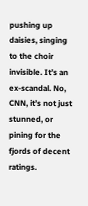pushing up daisies, singing to the choir invisible. It’s an ex-scandal. No, CNN, it’s not just stunned, or pining for the fjords of decent ratings.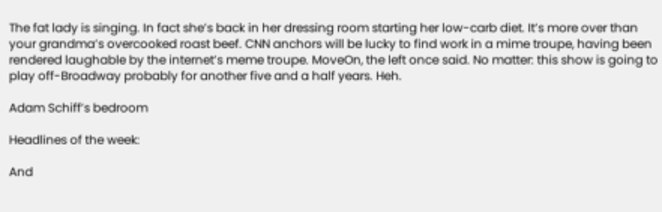The fat lady is singing. In fact she’s back in her dressing room starting her low-carb diet. It’s more over than your grandma’s overcooked roast beef. CNN anchors will be lucky to find work in a mime troupe, having been rendered laughable by the internet’s meme troupe. MoveOn, the left once said. No matter: this show is going to play off-Broadway probably for another five and a half years. Heh.

Adam Schiff’s bedroom

Headlines of the week:

And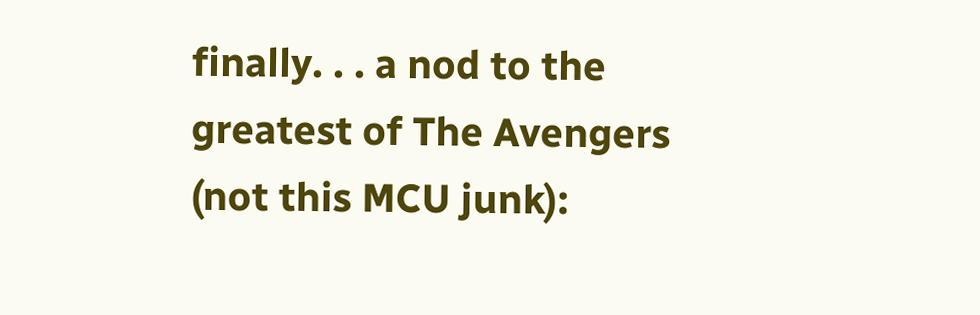finally. . . a nod to the greatest of The Avengers (not this MCU junk):